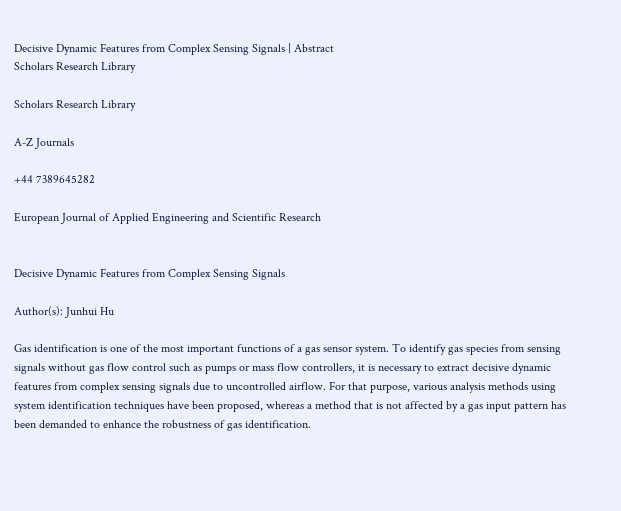Decisive Dynamic Features from Complex Sensing Signals | Abstract
Scholars Research Library

Scholars Research Library

A-Z Journals

+44 7389645282

European Journal of Applied Engineering and Scientific Research


Decisive Dynamic Features from Complex Sensing Signals

Author(s): Junhui Hu

Gas identification is one of the most important functions of a gas sensor system. To identify gas species from sensing signals without gas flow control such as pumps or mass flow controllers, it is necessary to extract decisive dynamic features from complex sensing signals due to uncontrolled airflow. For that purpose, various analysis methods using system identification techniques have been proposed, whereas a method that is not affected by a gas input pattern has been demanded to enhance the robustness of gas identification.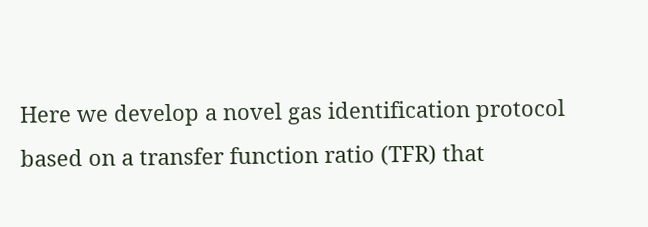Here we develop a novel gas identification protocol based on a transfer function ratio (TFR) that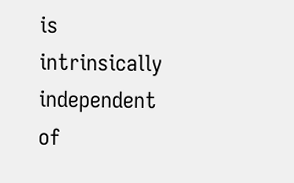is intrinsically independent of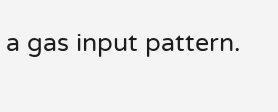a gas input pattern.